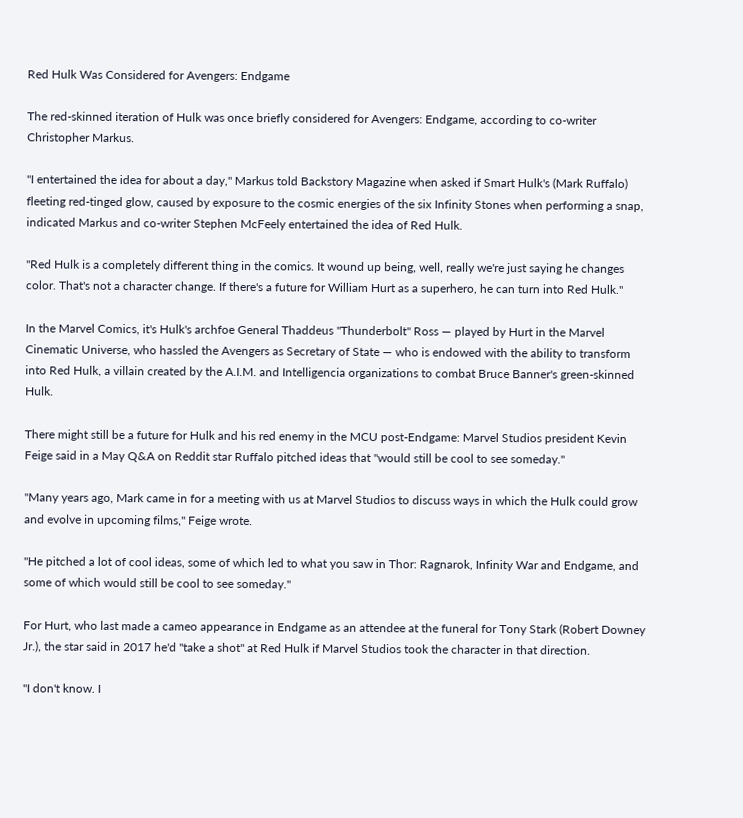Red Hulk Was Considered for Avengers: Endgame

The red-skinned iteration of Hulk was once briefly considered for Avengers: Endgame, according to co-writer Christopher Markus.

"I entertained the idea for about a day," Markus told Backstory Magazine when asked if Smart Hulk's (Mark Ruffalo) fleeting red-tinged glow, caused by exposure to the cosmic energies of the six Infinity Stones when performing a snap, indicated Markus and co-writer Stephen McFeely entertained the idea of Red Hulk.

"Red Hulk is a completely different thing in the comics. It wound up being, well, really we're just saying he changes color. That's not a character change. If there's a future for William Hurt as a superhero, he can turn into Red Hulk."

In the Marvel Comics, it's Hulk's archfoe General Thaddeus "Thunderbolt" Ross — played by Hurt in the Marvel Cinematic Universe, who hassled the Avengers as Secretary of State — who is endowed with the ability to transform into Red Hulk, a villain created by the A.I.M. and Intelligencia organizations to combat Bruce Banner's green-skinned Hulk.

There might still be a future for Hulk and his red enemy in the MCU post-Endgame: Marvel Studios president Kevin Feige said in a May Q&A on Reddit star Ruffalo pitched ideas that "would still be cool to see someday."

"Many years ago, Mark came in for a meeting with us at Marvel Studios to discuss ways in which the Hulk could grow and evolve in upcoming films," Feige wrote.

"He pitched a lot of cool ideas, some of which led to what you saw in Thor: Ragnarok, Infinity War and Endgame, and some of which would still be cool to see someday."

For Hurt, who last made a cameo appearance in Endgame as an attendee at the funeral for Tony Stark (Robert Downey Jr.), the star said in 2017 he'd "take a shot" at Red Hulk if Marvel Studios took the character in that direction.

"I don't know. I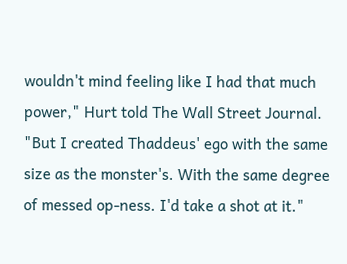wouldn't mind feeling like I had that much power," Hurt told The Wall Street Journal. "But I created Thaddeus' ego with the same size as the monster's. With the same degree of messed op-ness. I'd take a shot at it."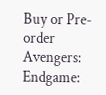Buy or Pre-order Avengers: Endgame: